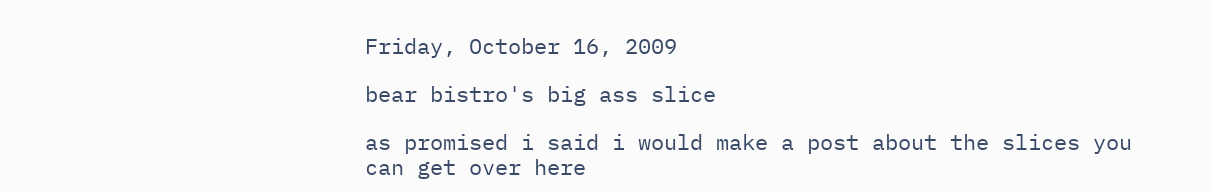Friday, October 16, 2009

bear bistro's big ass slice

as promised i said i would make a post about the slices you can get over here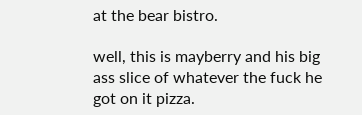at the bear bistro.

well, this is mayberry and his big ass slice of whatever the fuck he got on it pizza.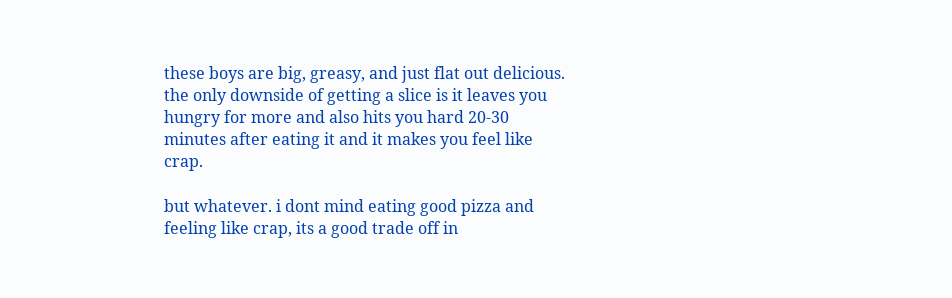these boys are big, greasy, and just flat out delicious. the only downside of getting a slice is it leaves you hungry for more and also hits you hard 20-30 minutes after eating it and it makes you feel like crap.

but whatever. i dont mind eating good pizza and feeling like crap, its a good trade off in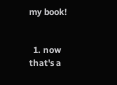my book!


  1. now that's a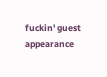fuckin' guest appearance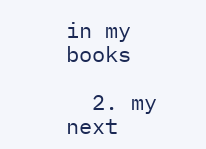in my books

  2. my next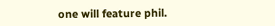one will feature phil.